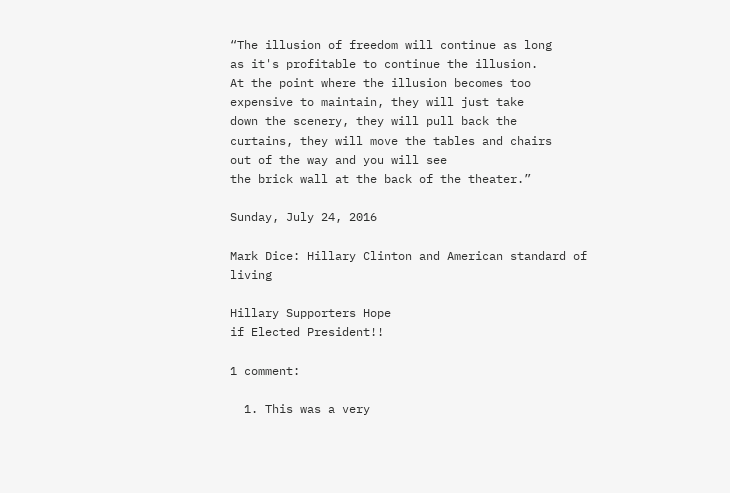“The illusion of freedom will continue as long
as it's profitable to continue the illusion.
At the point where the illusion becomes too
expensive to maintain, they will just take
down the scenery, they will pull back the
curtains, they will move the tables and chairs
out of the way and you will see
the brick wall at the back of the theater.”

Sunday, July 24, 2016

Mark Dice: Hillary Clinton and American standard of living

Hillary Supporters Hope
if Elected President!!

1 comment:

  1. This was a very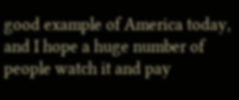good example of America today, and I hope a huge number of people watch it and pay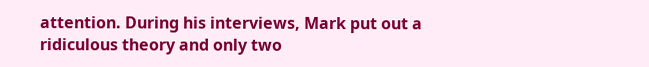attention. During his interviews, Mark put out a ridiculous theory and only two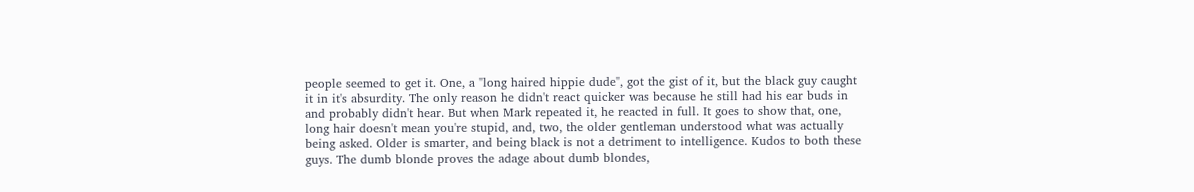people seemed to get it. One, a "long haired hippie dude", got the gist of it, but the black guy caught it in it's absurdity. The only reason he didn't react quicker was because he still had his ear buds in and probably didn't hear. But when Mark repeated it, he reacted in full. It goes to show that, one, long hair doesn't mean you're stupid, and, two, the older gentleman understood what was actually being asked. Older is smarter, and being black is not a detriment to intelligence. Kudos to both these guys. The dumb blonde proves the adage about dumb blondes,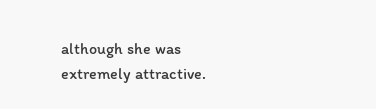although she was extremely attractive.